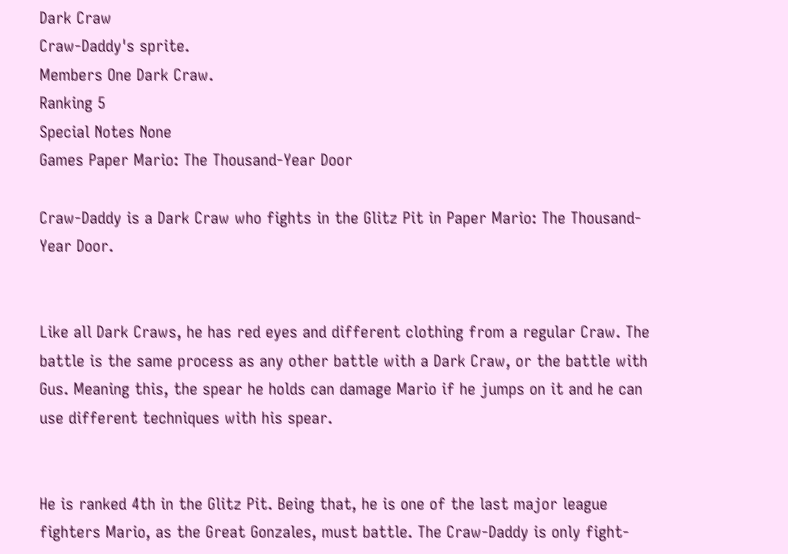Dark Craw
Craw-Daddy's sprite.
Members One Dark Craw.
Ranking 5
Special Notes None
Games Paper Mario: The Thousand-Year Door

Craw-Daddy is a Dark Craw who fights in the Glitz Pit in Paper Mario: The Thousand-Year Door.


Like all Dark Craws, he has red eyes and different clothing from a regular Craw. The battle is the same process as any other battle with a Dark Craw, or the battle with Gus. Meaning this, the spear he holds can damage Mario if he jumps on it and he can use different techniques with his spear.


He is ranked 4th in the Glitz Pit. Being that, he is one of the last major league fighters Mario, as the Great Gonzales, must battle. The Craw-Daddy is only fight-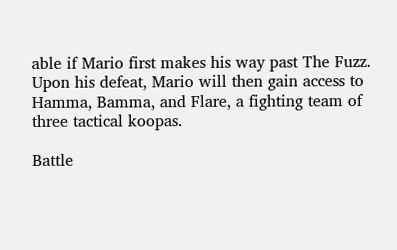able if Mario first makes his way past The Fuzz. Upon his defeat, Mario will then gain access to Hamma, Bamma, and Flare, a fighting team of three tactical koopas.

Battle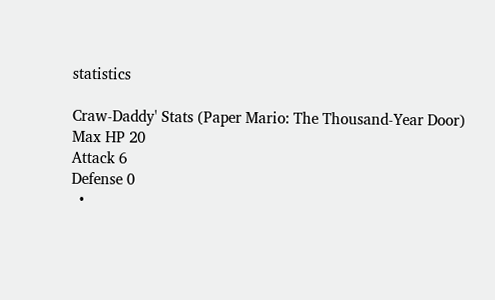statistics

Craw-Daddy' Stats (Paper Mario: The Thousand-Year Door)
Max HP 20
Attack 6
Defense 0
  •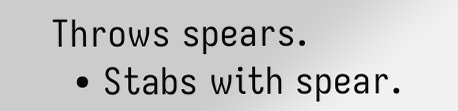Throws spears.
  • Stabs with spear.